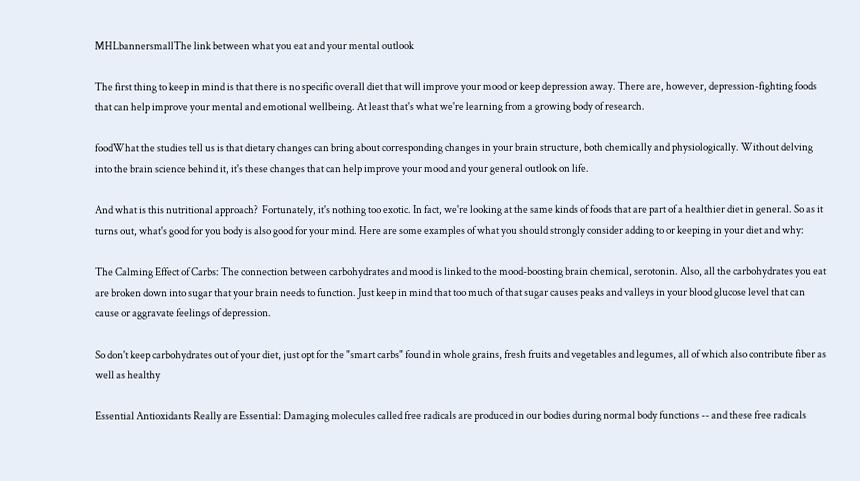MHLbannersmallThe link between what you eat and your mental outlook

The first thing to keep in mind is that there is no specific overall diet that will improve your mood or keep depression away. There are, however, depression-fighting foods that can help improve your mental and emotional wellbeing. At least that's what we're learning from a growing body of research.

foodWhat the studies tell us is that dietary changes can bring about corresponding changes in your brain structure, both chemically and physiologically. Without delving into the brain science behind it, it's these changes that can help improve your mood and your general outlook on life.

And what is this nutritional approach?  Fortunately, it's nothing too exotic. In fact, we're looking at the same kinds of foods that are part of a healthier diet in general. So as it turns out, what's good for you body is also good for your mind. Here are some examples of what you should strongly consider adding to or keeping in your diet and why:

The Calming Effect of Carbs: The connection between carbohydrates and mood is linked to the mood-boosting brain chemical, serotonin. Also, all the carbohydrates you eat are broken down into sugar that your brain needs to function. Just keep in mind that too much of that sugar causes peaks and valleys in your blood glucose level that can cause or aggravate feelings of depression.

So don't keep carbohydrates out of your diet, just opt for the "smart carbs" found in whole grains, fresh fruits and vegetables and legumes, all of which also contribute fiber as well as healthy

Essential Antioxidants Really are Essential: Damaging molecules called free radicals are produced in our bodies during normal body functions -- and these free radicals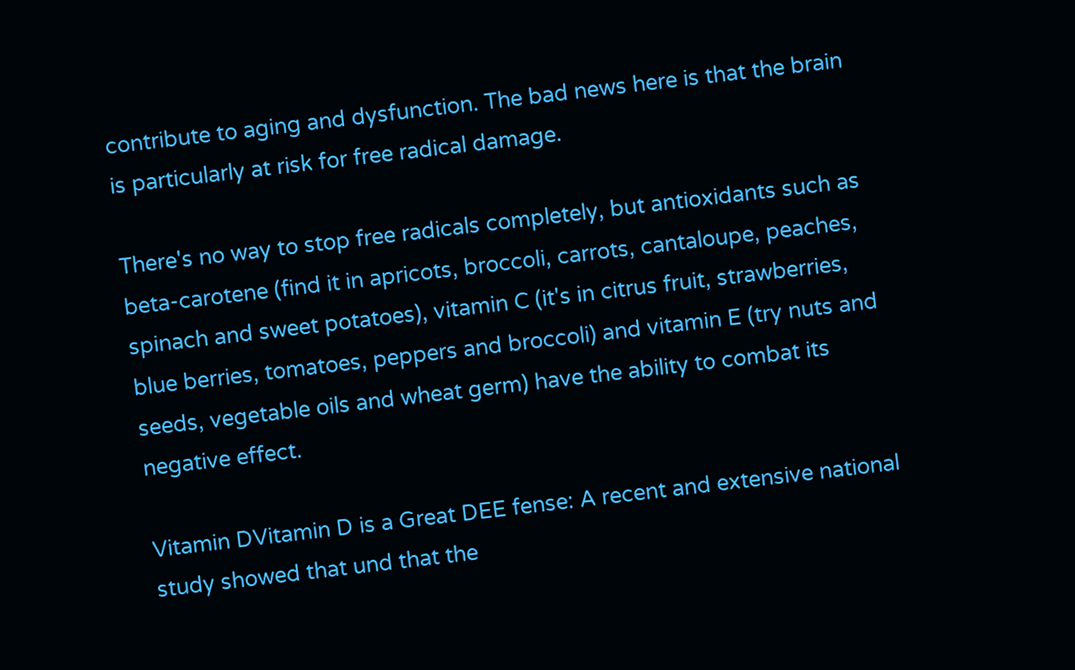contribute to aging and dysfunction. The bad news here is that the brain is particularly at risk for free radical damage.

There's no way to stop free radicals completely, but antioxidants such as beta-carotene (find it in apricots, broccoli, carrots, cantaloupe, peaches, spinach and sweet potatoes), vitamin C (it's in citrus fruit, strawberries, blue berries, tomatoes, peppers and broccoli) and vitamin E (try nuts and seeds, vegetable oils and wheat germ) have the ability to combat its negative effect.

Vitamin DVitamin D is a Great DEE fense: A recent and extensive national study showed that und that the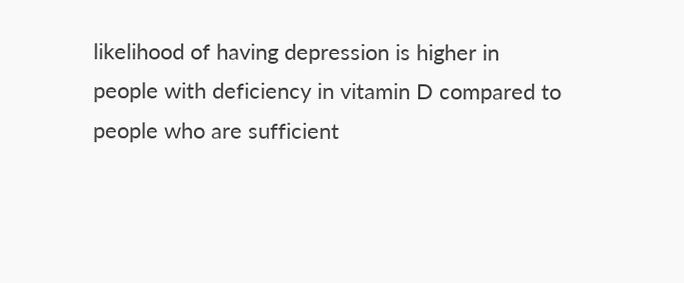likelihood of having depression is higher in people with deficiency in vitamin D compared to people who are sufficient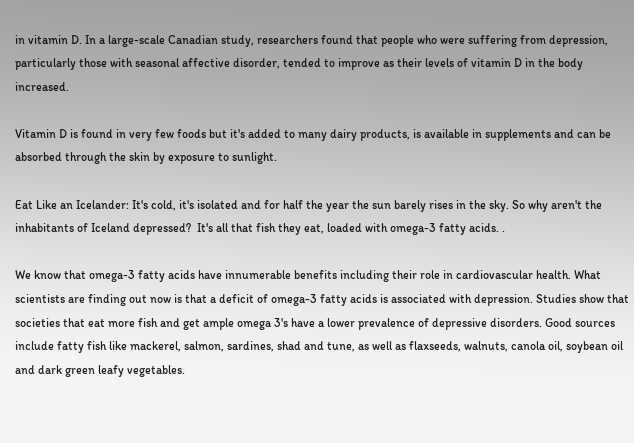in vitamin D. In a large-scale Canadian study, researchers found that people who were suffering from depression, particularly those with seasonal affective disorder, tended to improve as their levels of vitamin D in the body increased.

Vitamin D is found in very few foods but it's added to many dairy products, is available in supplements and can be absorbed through the skin by exposure to sunlight.

Eat Like an Icelander: It's cold, it's isolated and for half the year the sun barely rises in the sky. So why aren't the inhabitants of Iceland depressed?  It's all that fish they eat, loaded with omega-3 fatty acids. .

We know that omega-3 fatty acids have innumerable benefits including their role in cardiovascular health. What scientists are finding out now is that a deficit of omega-3 fatty acids is associated with depression. Studies show that societies that eat more fish and get ample omega 3's have a lower prevalence of depressive disorders. Good sources include fatty fish like mackerel, salmon, sardines, shad and tune, as well as flaxseeds, walnuts, canola oil, soybean oil and dark green leafy vegetables.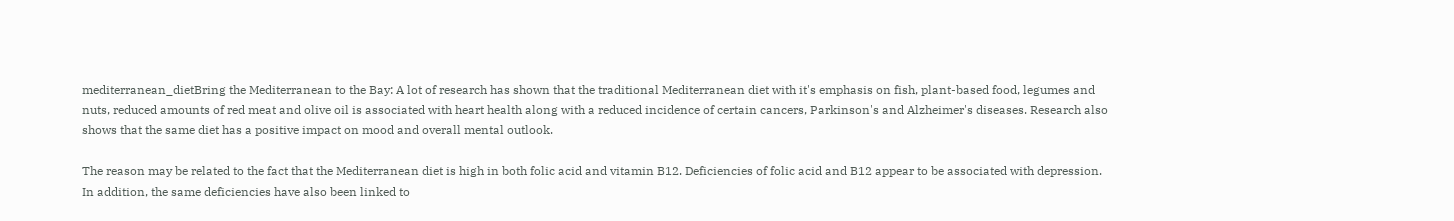mediterranean_dietBring the Mediterranean to the Bay: A lot of research has shown that the traditional Mediterranean diet with it's emphasis on fish, plant-based food, legumes and nuts, reduced amounts of red meat and olive oil is associated with heart health along with a reduced incidence of certain cancers, Parkinson's and Alzheimer's diseases. Research also shows that the same diet has a positive impact on mood and overall mental outlook.

The reason may be related to the fact that the Mediterranean diet is high in both folic acid and vitamin B12. Deficiencies of folic acid and B12 appear to be associated with depression.  In addition, the same deficiencies have also been linked to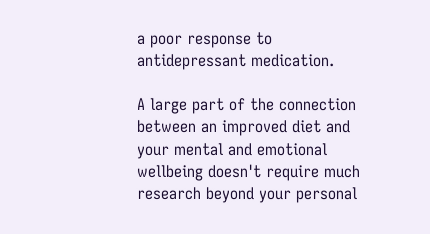a poor response to antidepressant medication.

A large part of the connection between an improved diet and your mental and emotional wellbeing doesn't require much research beyond your personal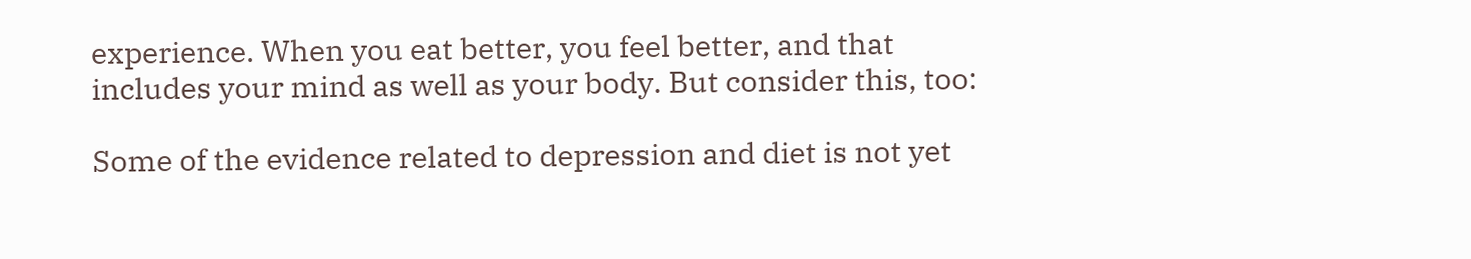experience. When you eat better, you feel better, and that includes your mind as well as your body. But consider this, too:

Some of the evidence related to depression and diet is not yet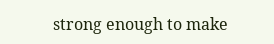strong enough to make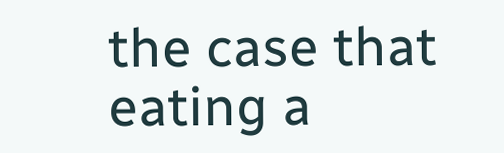the case that eating a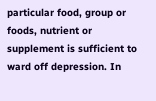particular food, group or foods, nutrient or supplement is sufficient to ward off depression. In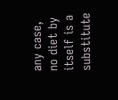any case, no diet by itself is a substitute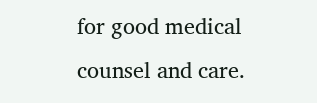for good medical counsel and care.